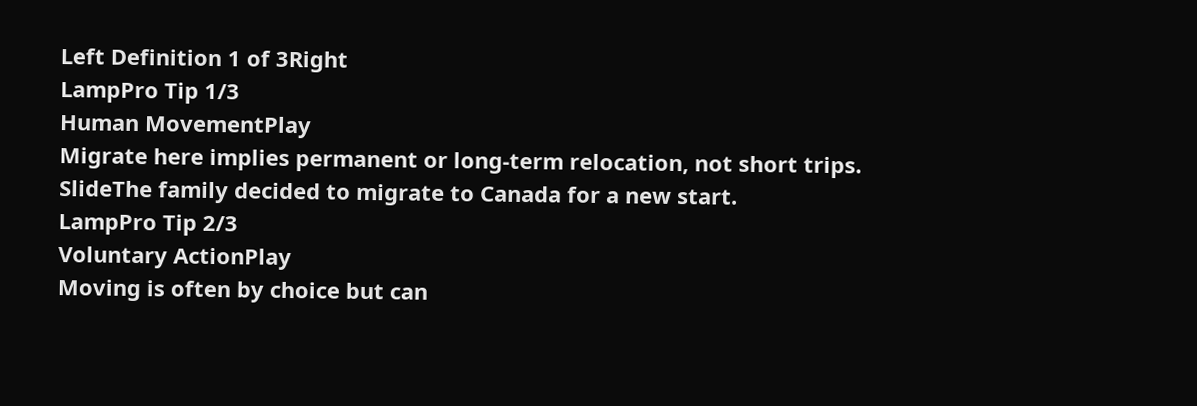Left Definition 1 of 3Right
LampPro Tip 1/3
Human MovementPlay
Migrate here implies permanent or long-term relocation, not short trips. SlideThe family decided to migrate to Canada for a new start.
LampPro Tip 2/3
Voluntary ActionPlay
Moving is often by choice but can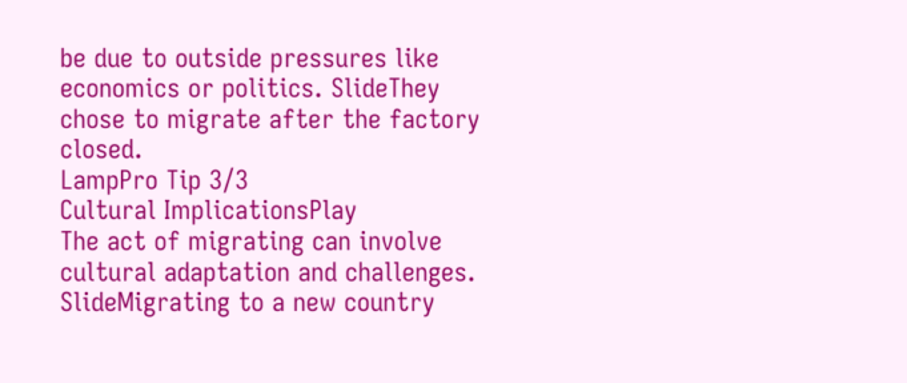be due to outside pressures like economics or politics. SlideThey chose to migrate after the factory closed.
LampPro Tip 3/3
Cultural ImplicationsPlay
The act of migrating can involve cultural adaptation and challenges. SlideMigrating to a new country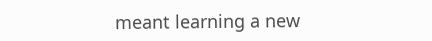meant learning a new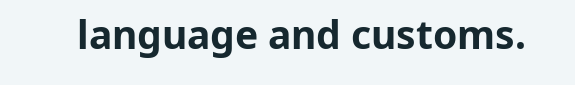language and customs.